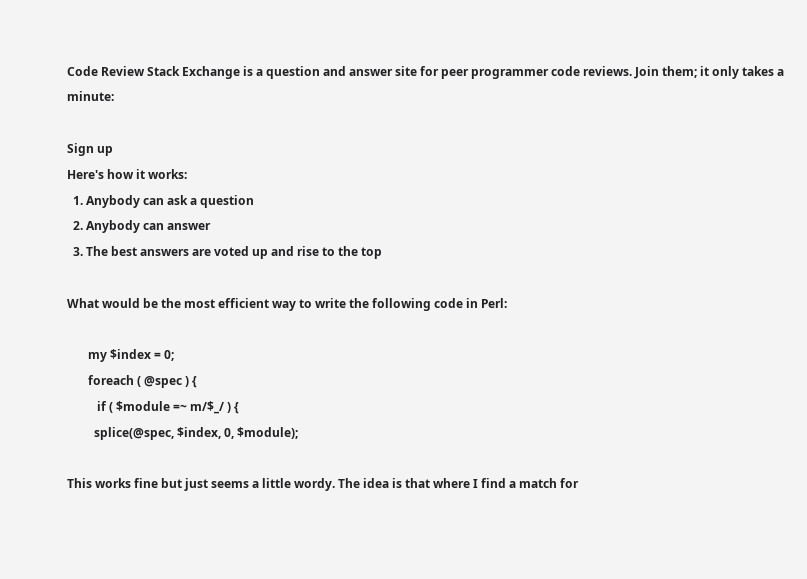Code Review Stack Exchange is a question and answer site for peer programmer code reviews. Join them; it only takes a minute:

Sign up
Here's how it works:
  1. Anybody can ask a question
  2. Anybody can answer
  3. The best answers are voted up and rise to the top

What would be the most efficient way to write the following code in Perl:

       my $index = 0;
       foreach ( @spec ) {
          if ( $module =~ m/$_/ ) {
         splice(@spec, $index, 0, $module);

This works fine but just seems a little wordy. The idea is that where I find a match for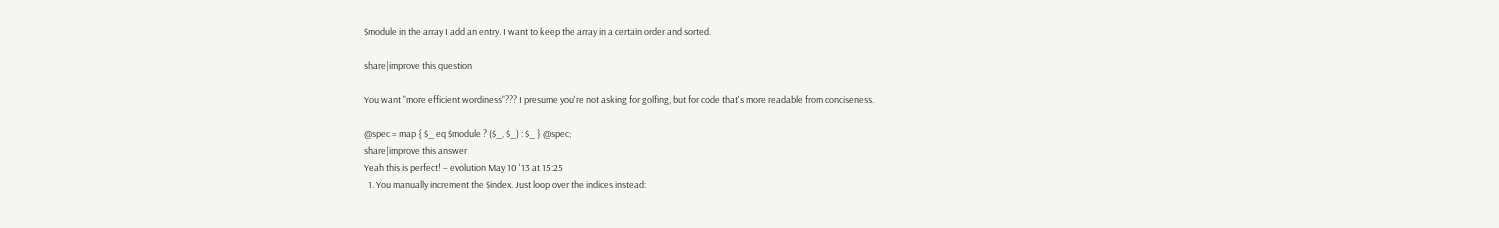$module in the array I add an entry. I want to keep the array in a certain order and sorted.

share|improve this question

You want "more efficient wordiness"??? I presume you're not asking for golfing, but for code that's more readable from conciseness.

@spec = map { $_ eq $module ? ($_, $_) : $_ } @spec;
share|improve this answer
Yeah this is perfect! – evolution May 10 '13 at 15:25
  1. You manually increment the $index. Just loop over the indices instead: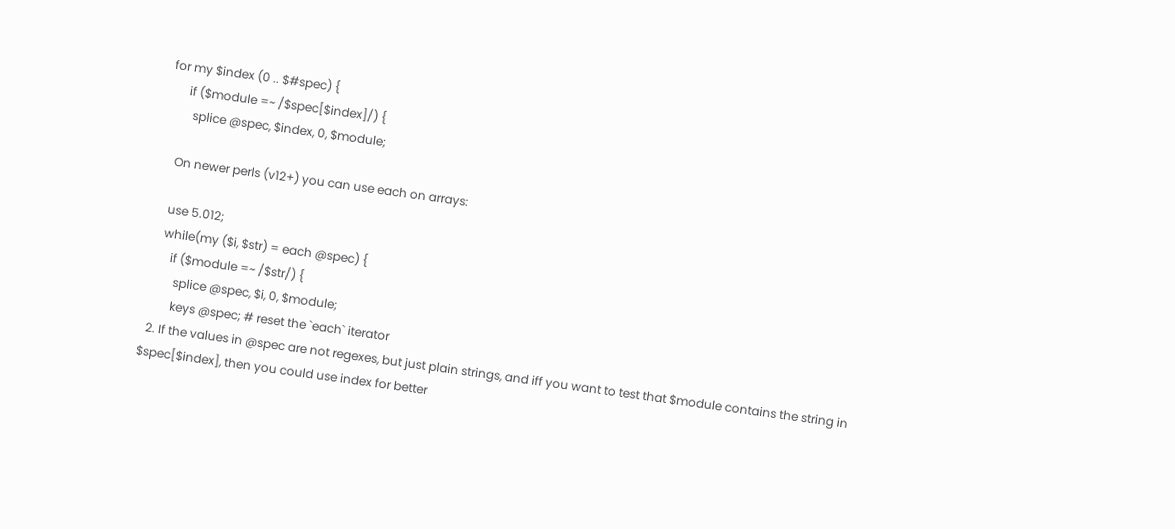for my $index (0 .. $#spec) {
      if ($module =~ /$spec[$index]/) {
        splice @spec, $index, 0, $module;

    On newer perls (v12+) you can use each on arrays:

    use 5.012;
    while(my ($i, $str) = each @spec) {
       if ($module =~ /$str/) {
         splice @spec, $i, 0, $module;
         keys @spec; # reset the `each` iterator
  2. If the values in @spec are not regexes, but just plain strings, and iff you want to test that $module contains the string in $spec[$index], then you could use index for better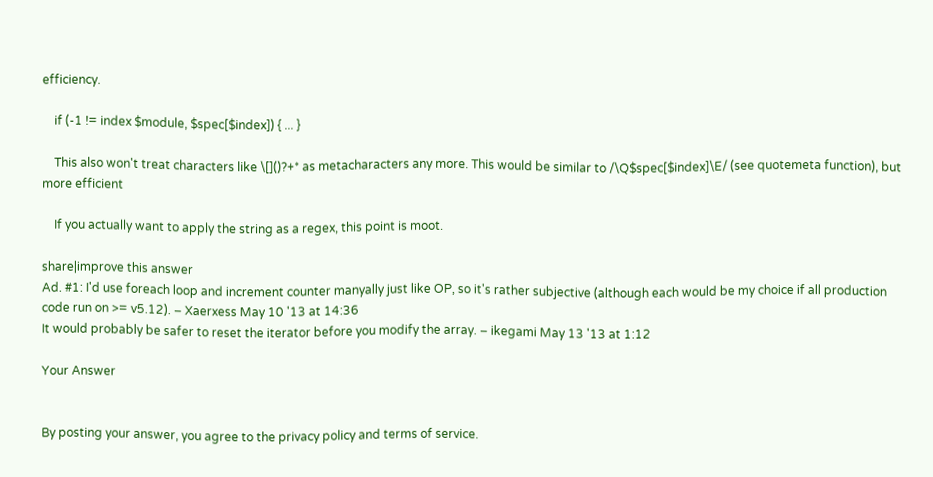efficiency.

    if (-1 != index $module, $spec[$index]) { ... }

    This also won't treat characters like \[]()?+* as metacharacters any more. This would be similar to /\Q$spec[$index]\E/ (see quotemeta function), but more efficient

    If you actually want to apply the string as a regex, this point is moot.

share|improve this answer
Ad. #1: I'd use foreach loop and increment counter manyally just like OP, so it's rather subjective (although each would be my choice if all production code run on >= v5.12). – Xaerxess May 10 '13 at 14:36
It would probably be safer to reset the iterator before you modify the array. – ikegami May 13 '13 at 1:12

Your Answer


By posting your answer, you agree to the privacy policy and terms of service.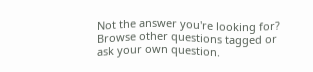Not the answer you're looking for? Browse other questions tagged or ask your own question.